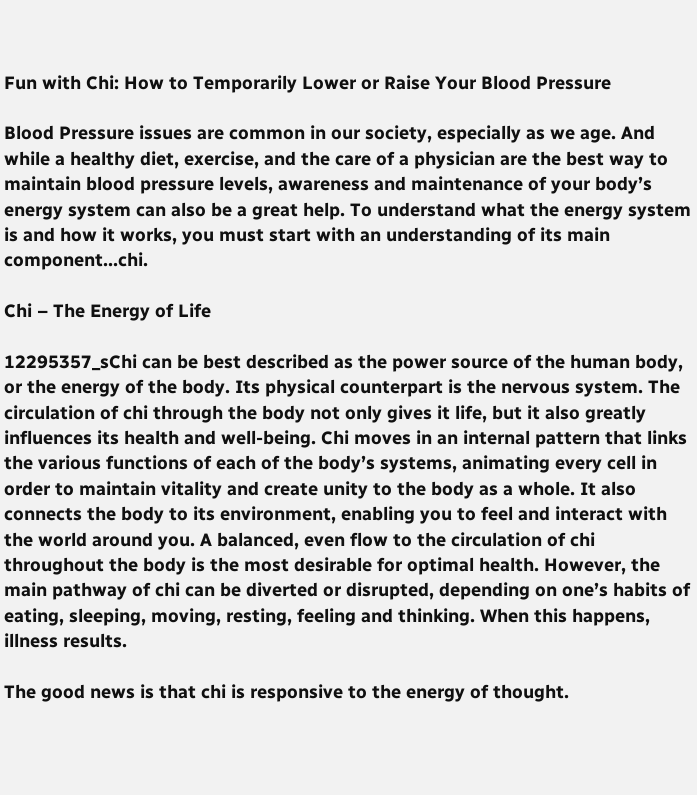Fun with Chi: How to Temporarily Lower or Raise Your Blood Pressure

Blood Pressure issues are common in our society, especially as we age. And while a healthy diet, exercise, and the care of a physician are the best way to maintain blood pressure levels, awareness and maintenance of your body’s energy system can also be a great help. To understand what the energy system is and how it works, you must start with an understanding of its main component…chi.

Chi – The Energy of Life

12295357_sChi can be best described as the power source of the human body, or the energy of the body. Its physical counterpart is the nervous system. The circulation of chi through the body not only gives it life, but it also greatly influences its health and well-being. Chi moves in an internal pattern that links the various functions of each of the body’s systems, animating every cell in order to maintain vitality and create unity to the body as a whole. It also connects the body to its environment, enabling you to feel and interact with the world around you. A balanced, even flow to the circulation of chi throughout the body is the most desirable for optimal health. However, the main pathway of chi can be diverted or disrupted, depending on one’s habits of eating, sleeping, moving, resting, feeling and thinking. When this happens, illness results.

The good news is that chi is responsive to the energy of thought.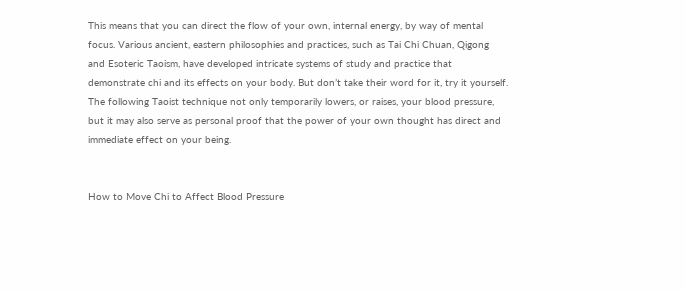This means that you can direct the flow of your own, internal energy, by way of mental focus. Various ancient, eastern philosophies and practices, such as Tai Chi Chuan, Qigong and Esoteric Taoism, have developed intricate systems of study and practice that demonstrate chi and its effects on your body. But don’t take their word for it, try it yourself. The following Taoist technique not only temporarily lowers, or raises, your blood pressure, but it may also serve as personal proof that the power of your own thought has direct and immediate effect on your being.


How to Move Chi to Affect Blood Pressure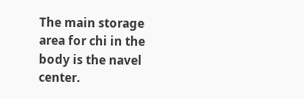The main storage area for chi in the body is the navel center.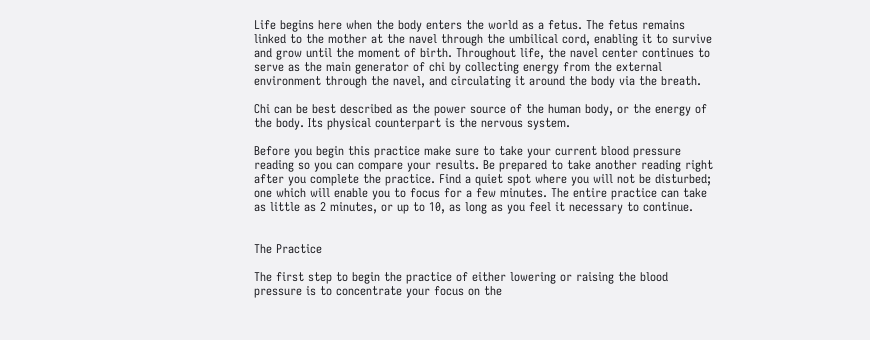Life begins here when the body enters the world as a fetus. The fetus remains linked to the mother at the navel through the umbilical cord, enabling it to survive and grow until the moment of birth. Throughout life, the navel center continues to serve as the main generator of chi by collecting energy from the external environment through the navel, and circulating it around the body via the breath.

Chi can be best described as the power source of the human body, or the energy of the body. Its physical counterpart is the nervous system.

Before you begin this practice make sure to take your current blood pressure reading so you can compare your results. Be prepared to take another reading right after you complete the practice. Find a quiet spot where you will not be disturbed; one which will enable you to focus for a few minutes. The entire practice can take as little as 2 minutes, or up to 10, as long as you feel it necessary to continue.


The Practice

The first step to begin the practice of either lowering or raising the blood pressure is to concentrate your focus on the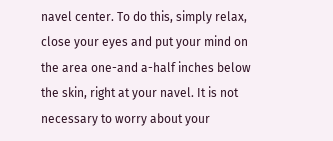navel center. To do this, simply relax, close your eyes and put your mind on the area one-and a-half inches below the skin, right at your navel. It is not necessary to worry about your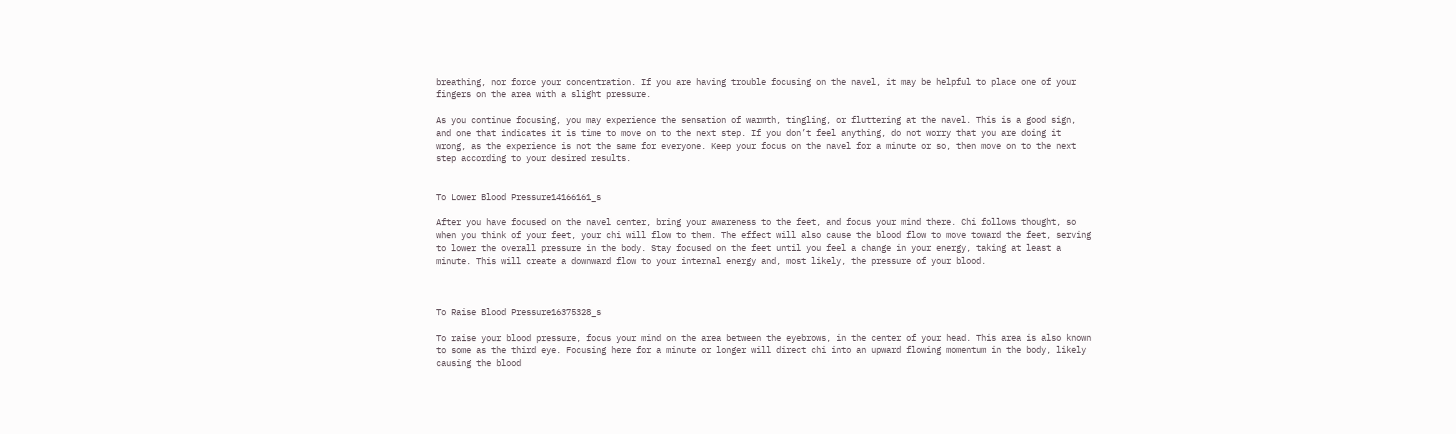breathing, nor force your concentration. If you are having trouble focusing on the navel, it may be helpful to place one of your fingers on the area with a slight pressure.

As you continue focusing, you may experience the sensation of warmth, tingling, or fluttering at the navel. This is a good sign, and one that indicates it is time to move on to the next step. If you don’t feel anything, do not worry that you are doing it wrong, as the experience is not the same for everyone. Keep your focus on the navel for a minute or so, then move on to the next step according to your desired results.


To Lower Blood Pressure14166161_s

After you have focused on the navel center, bring your awareness to the feet, and focus your mind there. Chi follows thought, so when you think of your feet, your chi will flow to them. The effect will also cause the blood flow to move toward the feet, serving to lower the overall pressure in the body. Stay focused on the feet until you feel a change in your energy, taking at least a minute. This will create a downward flow to your internal energy and, most likely, the pressure of your blood.



To Raise Blood Pressure16375328_s

To raise your blood pressure, focus your mind on the area between the eyebrows, in the center of your head. This area is also known to some as the third eye. Focusing here for a minute or longer will direct chi into an upward flowing momentum in the body, likely causing the blood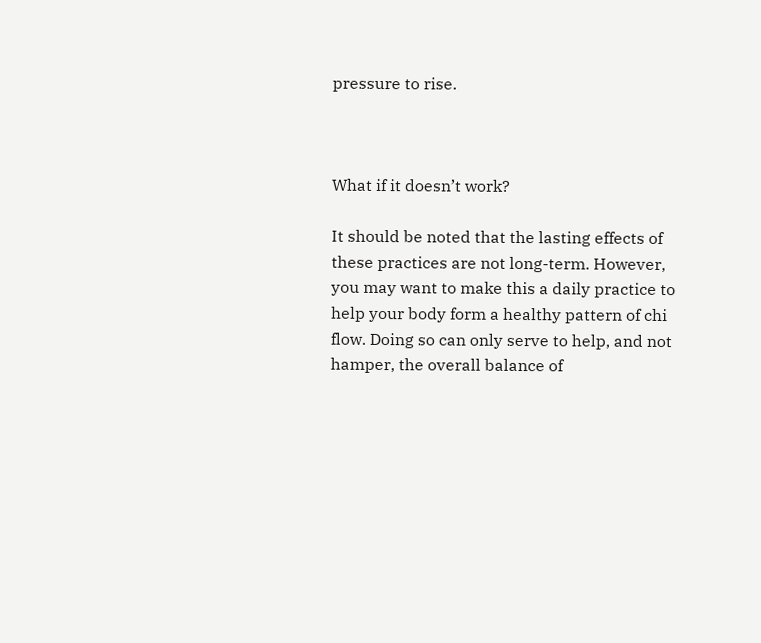pressure to rise.



What if it doesn’t work?

It should be noted that the lasting effects of these practices are not long-term. However, you may want to make this a daily practice to help your body form a healthy pattern of chi flow. Doing so can only serve to help, and not hamper, the overall balance of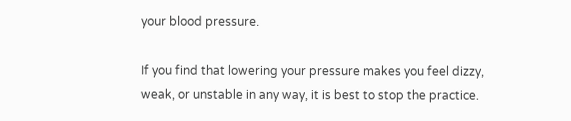your blood pressure.

If you find that lowering your pressure makes you feel dizzy, weak, or unstable in any way, it is best to stop the practice.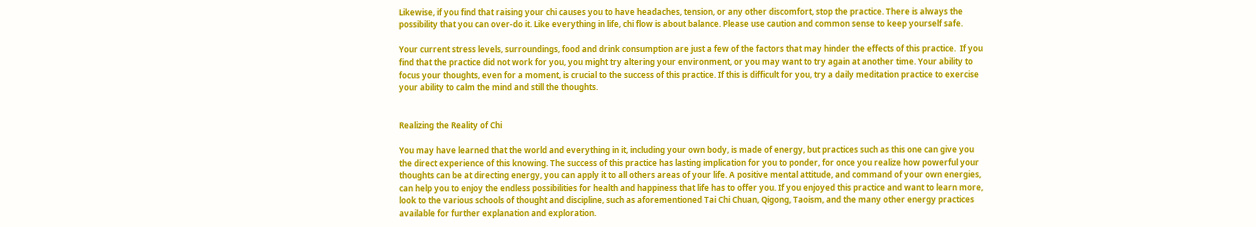Likewise, if you find that raising your chi causes you to have headaches, tension, or any other discomfort, stop the practice. There is always the possibility that you can over-do it. Like everything in life, chi flow is about balance. Please use caution and common sense to keep yourself safe.

Your current stress levels, surroundings, food and drink consumption are just a few of the factors that may hinder the effects of this practice.  If you find that the practice did not work for you, you might try altering your environment, or you may want to try again at another time. Your ability to focus your thoughts, even for a moment, is crucial to the success of this practice. If this is difficult for you, try a daily meditation practice to exercise your ability to calm the mind and still the thoughts.


Realizing the Reality of Chi

You may have learned that the world and everything in it, including your own body, is made of energy, but practices such as this one can give you the direct experience of this knowing. The success of this practice has lasting implication for you to ponder, for once you realize how powerful your thoughts can be at directing energy, you can apply it to all others areas of your life. A positive mental attitude, and command of your own energies, can help you to enjoy the endless possibilities for health and happiness that life has to offer you. If you enjoyed this practice and want to learn more, look to the various schools of thought and discipline, such as aforementioned Tai Chi Chuan, Qigong, Taoism, and the many other energy practices available for further explanation and exploration.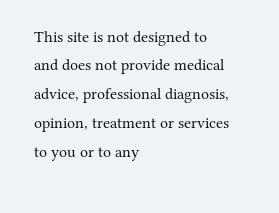This site is not designed to and does not provide medical advice, professional diagnosis, opinion, treatment or services to you or to any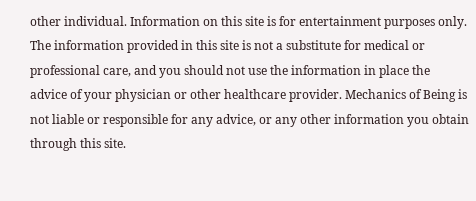other individual. Information on this site is for entertainment purposes only. The information provided in this site is not a substitute for medical or professional care, and you should not use the information in place the advice of your physician or other healthcare provider. Mechanics of Being is not liable or responsible for any advice, or any other information you obtain through this site.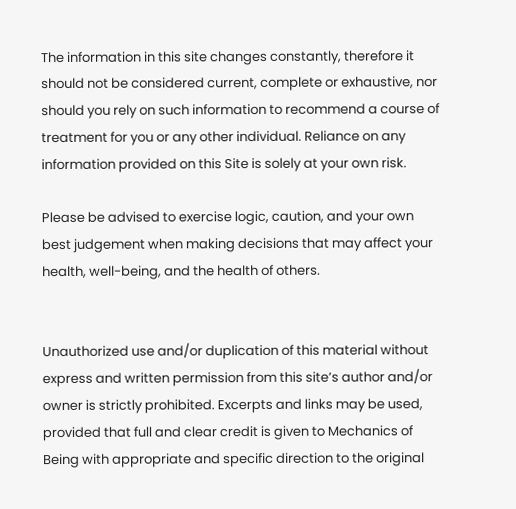The information in this site changes constantly, therefore it should not be considered current, complete or exhaustive, nor should you rely on such information to recommend a course of treatment for you or any other individual. Reliance on any information provided on this Site is solely at your own risk.

Please be advised to exercise logic, caution, and your own best judgement when making decisions that may affect your health, well-being, and the health of others.


Unauthorized use and/or duplication of this material without express and written permission from this site’s author and/or owner is strictly prohibited. Excerpts and links may be used, provided that full and clear credit is given to Mechanics of Being with appropriate and specific direction to the original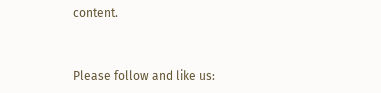content.


Please follow and like us: